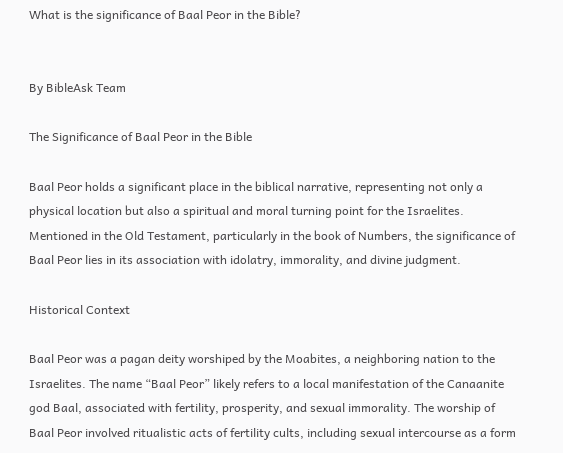What is the significance of Baal Peor in the Bible?


By BibleAsk Team

The Significance of Baal Peor in the Bible

Baal Peor holds a significant place in the biblical narrative, representing not only a physical location but also a spiritual and moral turning point for the Israelites. Mentioned in the Old Testament, particularly in the book of Numbers, the significance of Baal Peor lies in its association with idolatry, immorality, and divine judgment.

Historical Context

Baal Peor was a pagan deity worshiped by the Moabites, a neighboring nation to the Israelites. The name “Baal Peor” likely refers to a local manifestation of the Canaanite god Baal, associated with fertility, prosperity, and sexual immorality. The worship of Baal Peor involved ritualistic acts of fertility cults, including sexual intercourse as a form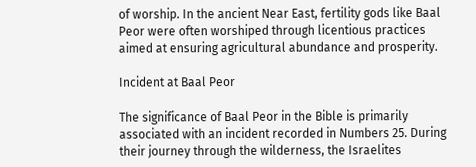of worship. In the ancient Near East, fertility gods like Baal Peor were often worshiped through licentious practices aimed at ensuring agricultural abundance and prosperity.

Incident at Baal Peor

The significance of Baal Peor in the Bible is primarily associated with an incident recorded in Numbers 25. During their journey through the wilderness, the Israelites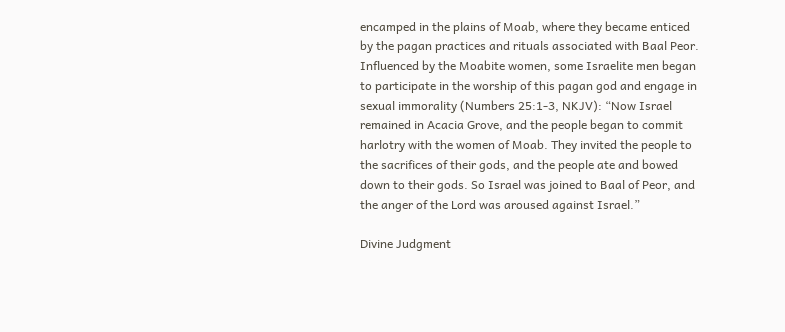encamped in the plains of Moab, where they became enticed by the pagan practices and rituals associated with Baal Peor. Influenced by the Moabite women, some Israelite men began to participate in the worship of this pagan god and engage in sexual immorality (Numbers 25:1-3, NKJV): “Now Israel remained in Acacia Grove, and the people began to commit harlotry with the women of Moab. They invited the people to the sacrifices of their gods, and the people ate and bowed down to their gods. So Israel was joined to Baal of Peor, and the anger of the Lord was aroused against Israel.”

Divine Judgment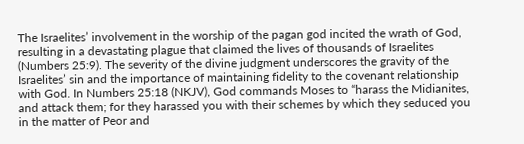The Israelites’ involvement in the worship of the pagan god incited the wrath of God, resulting in a devastating plague that claimed the lives of thousands of Israelites (Numbers 25:9). The severity of the divine judgment underscores the gravity of the Israelites’ sin and the importance of maintaining fidelity to the covenant relationship with God. In Numbers 25:18 (NKJV), God commands Moses to “harass the Midianites, and attack them; for they harassed you with their schemes by which they seduced you in the matter of Peor and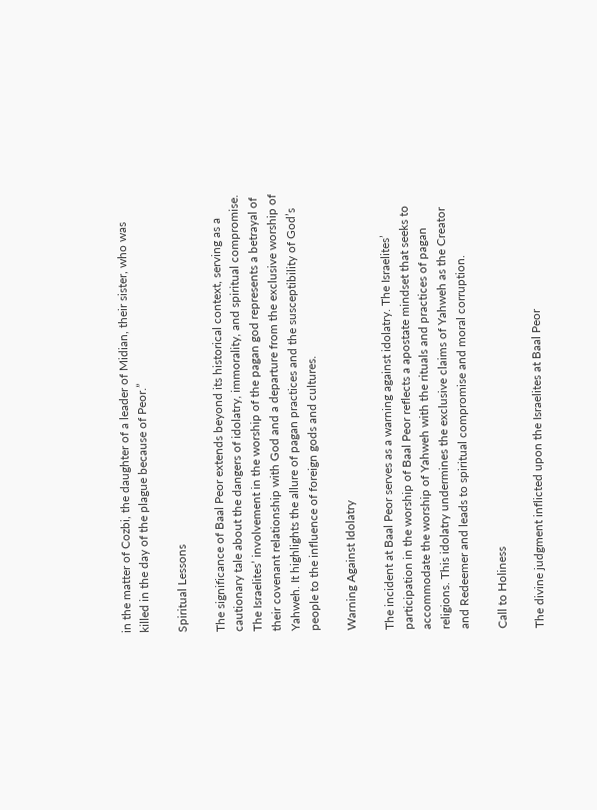in the matter of Cozbi, the daughter of a leader of Midian, their sister, who was killed in the day of the plague because of Peor.”

Spiritual Lessons

The significance of Baal Peor extends beyond its historical context, serving as a cautionary tale about the dangers of idolatry, immorality, and spiritual compromise. The Israelites’ involvement in the worship of the pagan god represents a betrayal of their covenant relationship with God and a departure from the exclusive worship of Yahweh. It highlights the allure of pagan practices and the susceptibility of God’s people to the influence of foreign gods and cultures.

Warning Against Idolatry

The incident at Baal Peor serves as a warning against idolatry. The Israelites’ participation in the worship of Baal Peor reflects a apostate mindset that seeks to accommodate the worship of Yahweh with the rituals and practices of pagan religions. This idolatry undermines the exclusive claims of Yahweh as the Creator and Redeemer and leads to spiritual compromise and moral corruption.

Call to Holiness

The divine judgment inflicted upon the Israelites at Baal Peor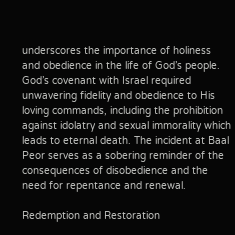underscores the importance of holiness and obedience in the life of God’s people. God’s covenant with Israel required unwavering fidelity and obedience to His loving commands, including the prohibition against idolatry and sexual immorality which leads to eternal death. The incident at Baal Peor serves as a sobering reminder of the consequences of disobedience and the need for repentance and renewal.

Redemption and Restoration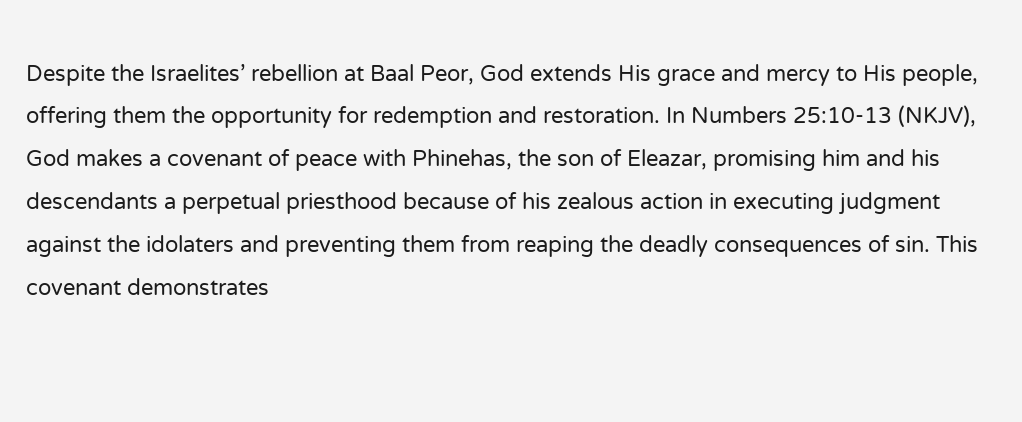Despite the Israelites’ rebellion at Baal Peor, God extends His grace and mercy to His people, offering them the opportunity for redemption and restoration. In Numbers 25:10-13 (NKJV), God makes a covenant of peace with Phinehas, the son of Eleazar, promising him and his descendants a perpetual priesthood because of his zealous action in executing judgment against the idolaters and preventing them from reaping the deadly consequences of sin. This covenant demonstrates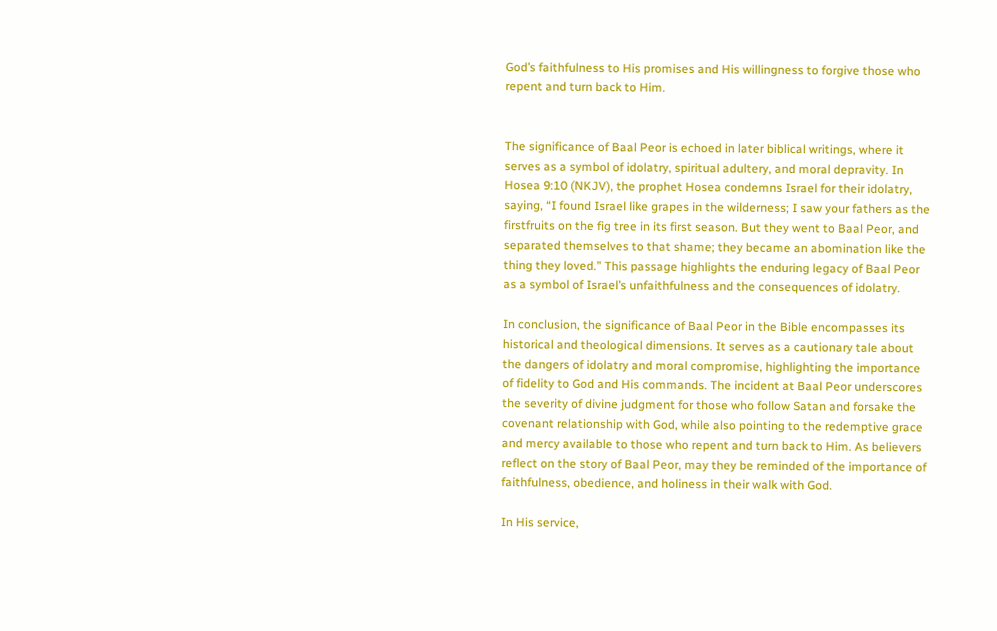God’s faithfulness to His promises and His willingness to forgive those who repent and turn back to Him.


The significance of Baal Peor is echoed in later biblical writings, where it serves as a symbol of idolatry, spiritual adultery, and moral depravity. In Hosea 9:10 (NKJV), the prophet Hosea condemns Israel for their idolatry, saying, “I found Israel like grapes in the wilderness; I saw your fathers as the firstfruits on the fig tree in its first season. But they went to Baal Peor, and separated themselves to that shame; they became an abomination like the thing they loved.” This passage highlights the enduring legacy of Baal Peor as a symbol of Israel’s unfaithfulness and the consequences of idolatry.

In conclusion, the significance of Baal Peor in the Bible encompasses its historical and theological dimensions. It serves as a cautionary tale about the dangers of idolatry and moral compromise, highlighting the importance of fidelity to God and His commands. The incident at Baal Peor underscores the severity of divine judgment for those who follow Satan and forsake the covenant relationship with God, while also pointing to the redemptive grace and mercy available to those who repent and turn back to Him. As believers reflect on the story of Baal Peor, may they be reminded of the importance of faithfulness, obedience, and holiness in their walk with God.

In His service,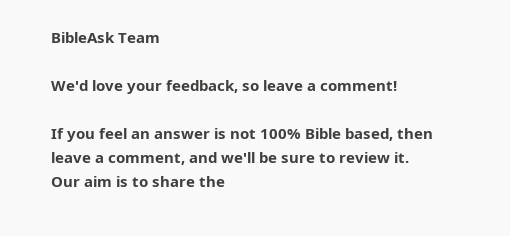BibleAsk Team

We'd love your feedback, so leave a comment!

If you feel an answer is not 100% Bible based, then leave a comment, and we'll be sure to review it.
Our aim is to share the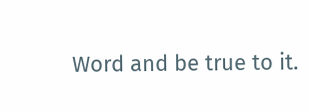Word and be true to it.